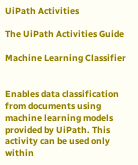UiPath Activities

The UiPath Activities Guide

Machine Learning Classifier


Enables data classification from documents using machine learning models provided by UiPath. This activity can be used only within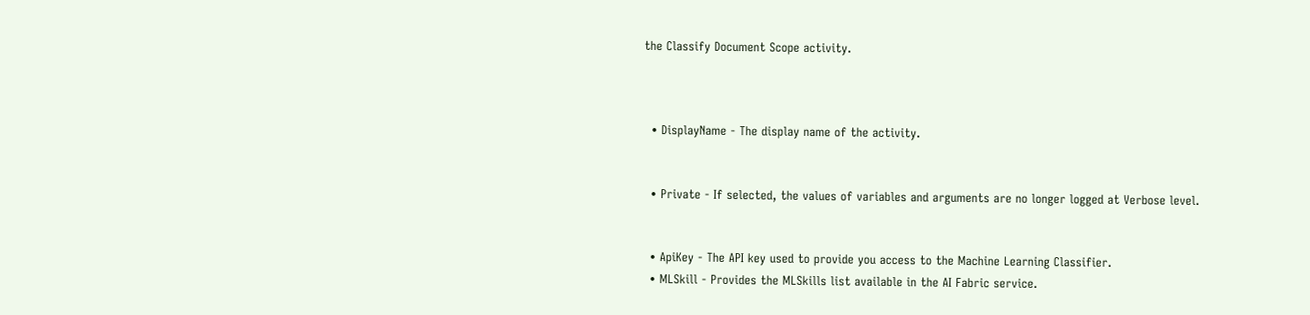the Classify Document Scope activity.



  • DisplayName - The display name of the activity.


  • Private - If selected, the values of variables and arguments are no longer logged at Verbose level.


  • ApiKey - The API key used to provide you access to the Machine Learning Classifier.
  • MLSkill - Provides the MLSkills list available in the AI Fabric service.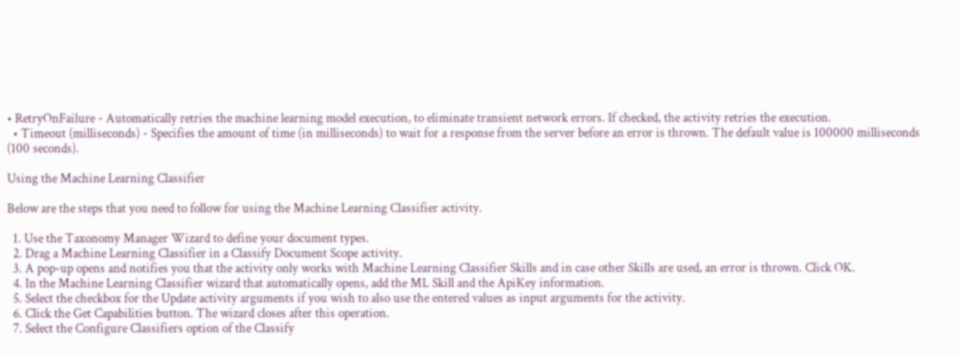• RetryOnFailure - Automatically retries the machine learning model execution, to eliminate transient network errors. If checked, the activity retries the execution.
  • Timeout (milliseconds) - Specifies the amount of time (in milliseconds) to wait for a response from the server before an error is thrown. The default value is 100000 milliseconds (100 seconds).

Using the Machine Learning Classifier

Below are the steps that you need to follow for using the Machine Learning Classifier activity.

  1. Use the Taxonomy Manager Wizard to define your document types.
  2. Drag a Machine Learning Classifier in a Classify Document Scope activity.
  3. A pop-up opens and notifies you that the activity only works with Machine Learning Classifier Skills and in case other Skills are used, an error is thrown. Click OK.
  4. In the Machine Learning Classifier wizard that automatically opens, add the ML Skill and the ApiKey information.
  5. Select the checkbox for the Update activity arguments if you wish to also use the entered values as input arguments for the activity.
  6. Click the Get Capabilities button. The wizard closes after this operation.
  7. Select the Configure Classifiers option of the Classify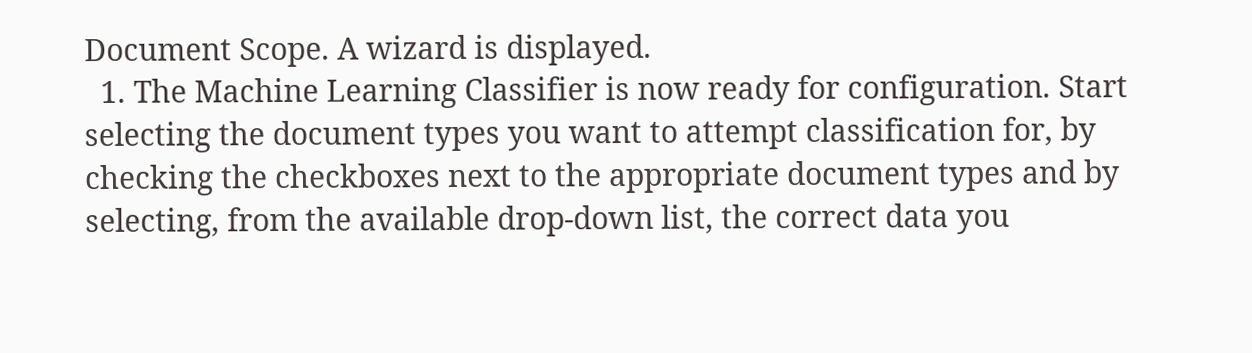Document Scope. A wizard is displayed.
  1. The Machine Learning Classifier is now ready for configuration. Start selecting the document types you want to attempt classification for, by checking the checkboxes next to the appropriate document types and by selecting, from the available drop-down list, the correct data you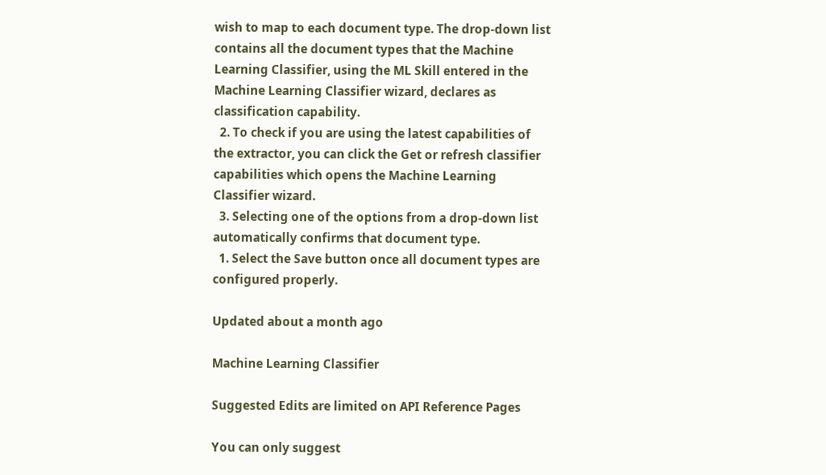wish to map to each document type. The drop-down list contains all the document types that the Machine Learning Classifier, using the ML Skill entered in the Machine Learning Classifier wizard, declares as classification capability.
  2. To check if you are using the latest capabilities of the extractor, you can click the Get or refresh classifier capabilities which opens the Machine Learning Classifier wizard.
  3. Selecting one of the options from a drop-down list automatically confirms that document type.
  1. Select the Save button once all document types are configured properly.

Updated about a month ago

Machine Learning Classifier

Suggested Edits are limited on API Reference Pages

You can only suggest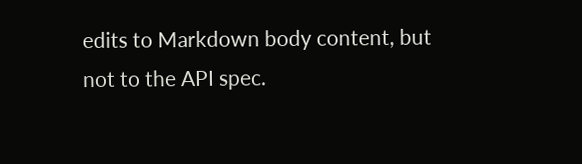edits to Markdown body content, but not to the API spec.